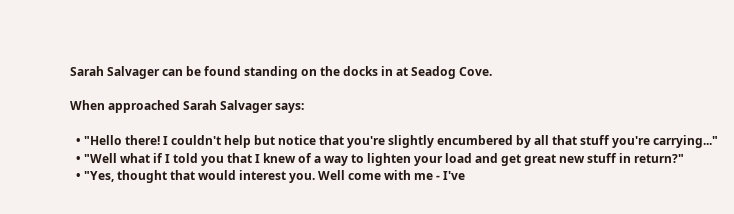Sarah Salvager can be found standing on the docks in at Seadog Cove.

When approached Sarah Salvager says:

  • "Hello there! I couldn't help but notice that you're slightly encumbered by all that stuff you're carrying..."
  • "Well what if I told you that I knew of a way to lighten your load and get great new stuff in return?"
  • "Yes, thought that would interest you. Well come with me - I've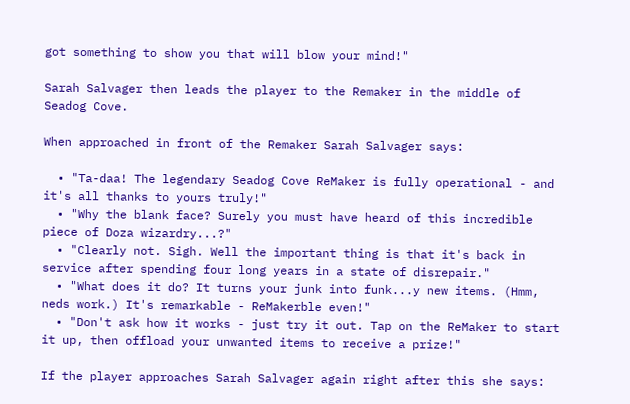got something to show you that will blow your mind!"

Sarah Salvager then leads the player to the Remaker in the middle of Seadog Cove.

When approached in front of the Remaker Sarah Salvager says:

  • "Ta-daa! The legendary Seadog Cove ReMaker is fully operational - and it's all thanks to yours truly!"
  • "Why the blank face? Surely you must have heard of this incredible piece of Doza wizardry...?"
  • "Clearly not. Sigh. Well the important thing is that it's back in service after spending four long years in a state of disrepair."
  • "What does it do? It turns your junk into funk...y new items. (Hmm, neds work.) It's remarkable - ReMakerble even!"
  • "Don't ask how it works - just try it out. Tap on the ReMaker to start it up, then offload your unwanted items to receive a prize!"

If the player approaches Sarah Salvager again right after this she says: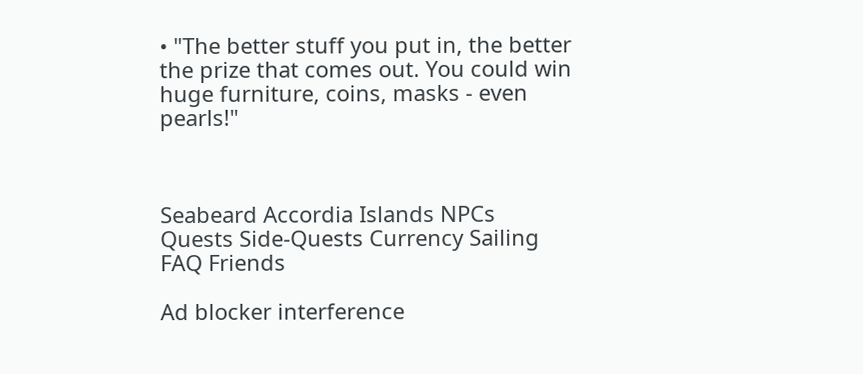• "The better stuff you put in, the better the prize that comes out. You could win huge furniture, coins, masks - even pearls!"



Seabeard Accordia Islands NPCs Quests Side-Quests Currency Sailing FAQ Friends

Ad blocker interference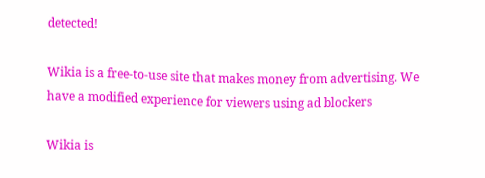detected!

Wikia is a free-to-use site that makes money from advertising. We have a modified experience for viewers using ad blockers

Wikia is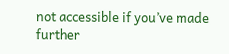not accessible if you’ve made further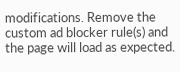modifications. Remove the custom ad blocker rule(s) and the page will load as expected.